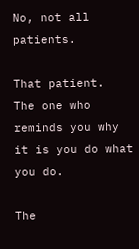No, not all patients.

That patient.  The one who reminds you why it is you do what you do.

The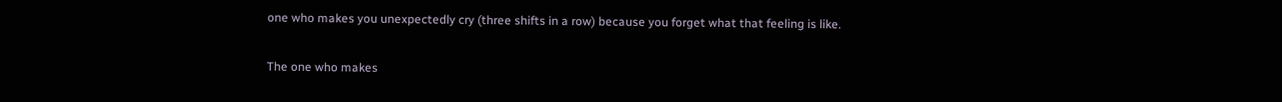one who makes you unexpectedly cry (three shifts in a row) because you forget what that feeling is like.

The one who makes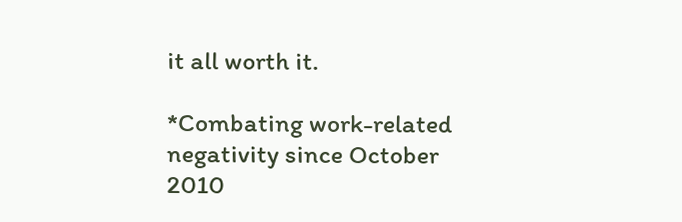it all worth it.

*Combating work-related negativity since October 2010